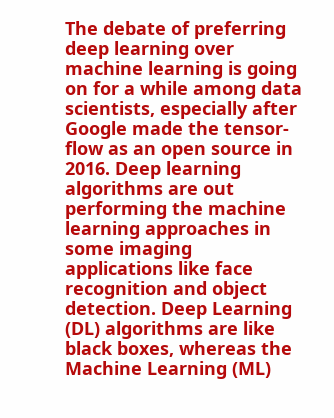The debate of preferring deep learning over machine learning is going on for a while among data scientists, especially after Google made the tensor-flow as an open source in 2016. Deep learning algorithms are out performing the machine learning approaches in some imaging applications like face recognition and object detection. Deep Learning (DL) algorithms are like black boxes, whereas the Machine Learning (ML)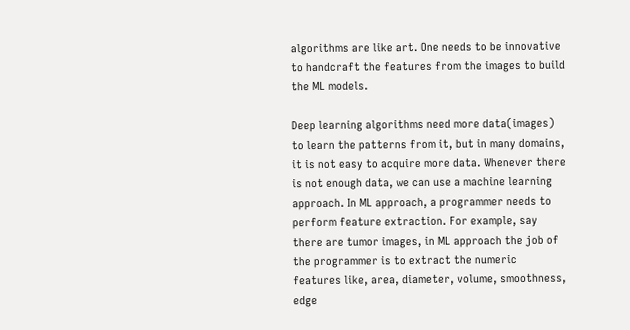algorithms are like art. One needs to be innovative to handcraft the features from the images to build the ML models.

Deep learning algorithms need more data(images) to learn the patterns from it, but in many domains, it is not easy to acquire more data. Whenever there is not enough data, we can use a machine learning approach. In ML approach, a programmer needs to perform feature extraction. For example, say there are tumor images, in ML approach the job of the programmer is to extract the numeric features like, area, diameter, volume, smoothness, edge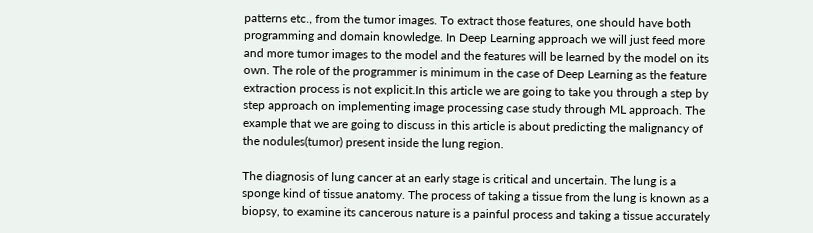patterns etc., from the tumor images. To extract those features, one should have both programming and domain knowledge. In Deep Learning approach we will just feed more and more tumor images to the model and the features will be learned by the model on its own. The role of the programmer is minimum in the case of Deep Learning as the feature extraction process is not explicit.In this article we are going to take you through a step by step approach on implementing image processing case study through ML approach. The example that we are going to discuss in this article is about predicting the malignancy of the nodules(tumor) present inside the lung region.

The diagnosis of lung cancer at an early stage is critical and uncertain. The lung is a sponge kind of tissue anatomy. The process of taking a tissue from the lung is known as a biopsy, to examine its cancerous nature is a painful process and taking a tissue accurately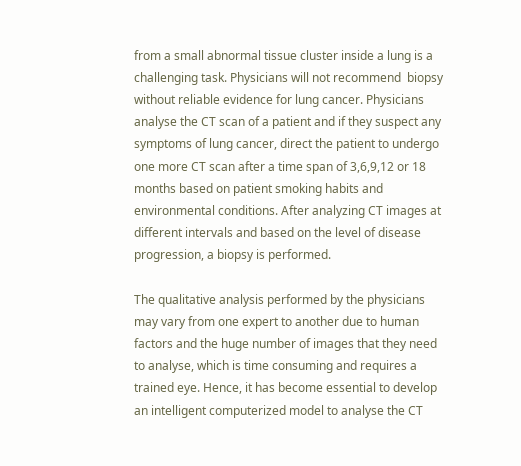from a small abnormal tissue cluster inside a lung is a challenging task. Physicians will not recommend  biopsy without reliable evidence for lung cancer. Physicians analyse the CT scan of a patient and if they suspect any symptoms of lung cancer, direct the patient to undergo one more CT scan after a time span of 3,6,9,12 or 18 months based on patient smoking habits and environmental conditions. After analyzing CT images at different intervals and based on the level of disease progression, a biopsy is performed.

The qualitative analysis performed by the physicians may vary from one expert to another due to human factors and the huge number of images that they need to analyse, which is time consuming and requires a trained eye. Hence, it has become essential to develop an intelligent computerized model to analyse the CT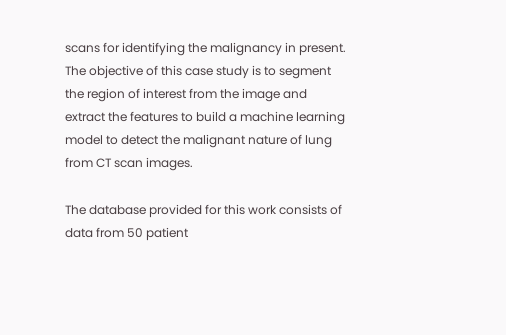scans for identifying the malignancy in present. The objective of this case study is to segment the region of interest from the image and extract the features to build a machine learning model to detect the malignant nature of lung from CT scan images.

The database provided for this work consists of data from 50 patient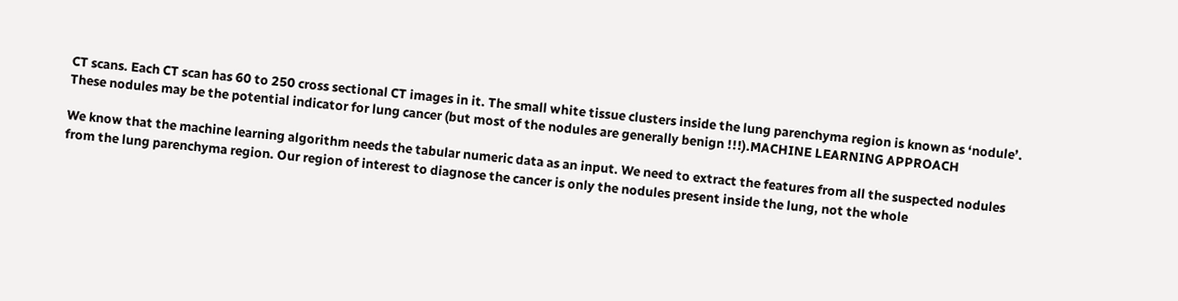CT scans. Each CT scan has 60 to 250 cross sectional CT images in it. The small white tissue clusters inside the lung parenchyma region is known as ‘nodule’. These nodules may be the potential indicator for lung cancer (but most of the nodules are generally benign !!!).MACHINE LEARNING APPROACH

We know that the machine learning algorithm needs the tabular numeric data as an input. We need to extract the features from all the suspected nodules from the lung parenchyma region. Our region of interest to diagnose the cancer is only the nodules present inside the lung, not the whole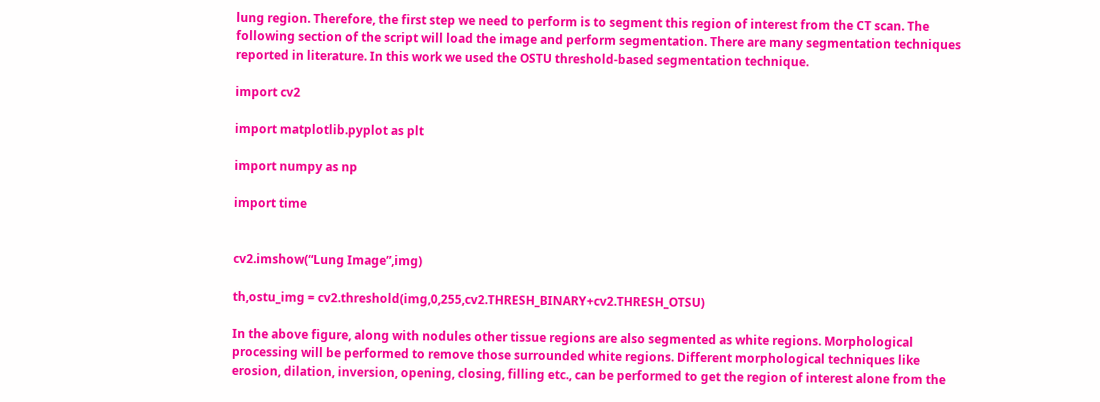lung region. Therefore, the first step we need to perform is to segment this region of interest from the CT scan. The following section of the script will load the image and perform segmentation. There are many segmentation techniques reported in literature. In this work we used the OSTU threshold-based segmentation technique.

import cv2

import matplotlib.pyplot as plt

import numpy as np

import time


cv2.imshow(“Lung Image”,img)

th,ostu_img = cv2.threshold(img,0,255,cv2.THRESH_BINARY+cv2.THRESH_OTSU)

In the above figure, along with nodules other tissue regions are also segmented as white regions. Morphological processing will be performed to remove those surrounded white regions. Different morphological techniques like erosion, dilation, inversion, opening, closing, filling etc., can be performed to get the region of interest alone from the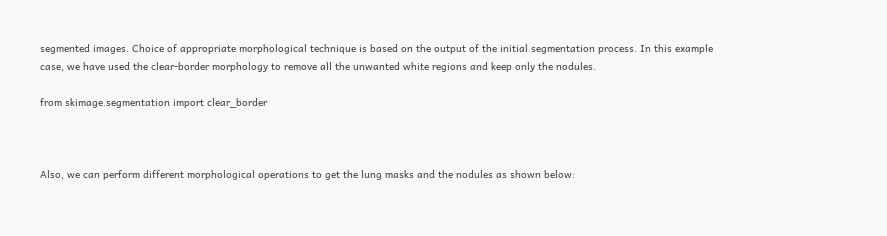segmented images. Choice of appropriate morphological technique is based on the output of the initial segmentation process. In this example case, we have used the clear-border morphology to remove all the unwanted white regions and keep only the nodules.

from skimage.segmentation import clear_border



Also, we can perform different morphological operations to get the lung masks and the nodules as shown below: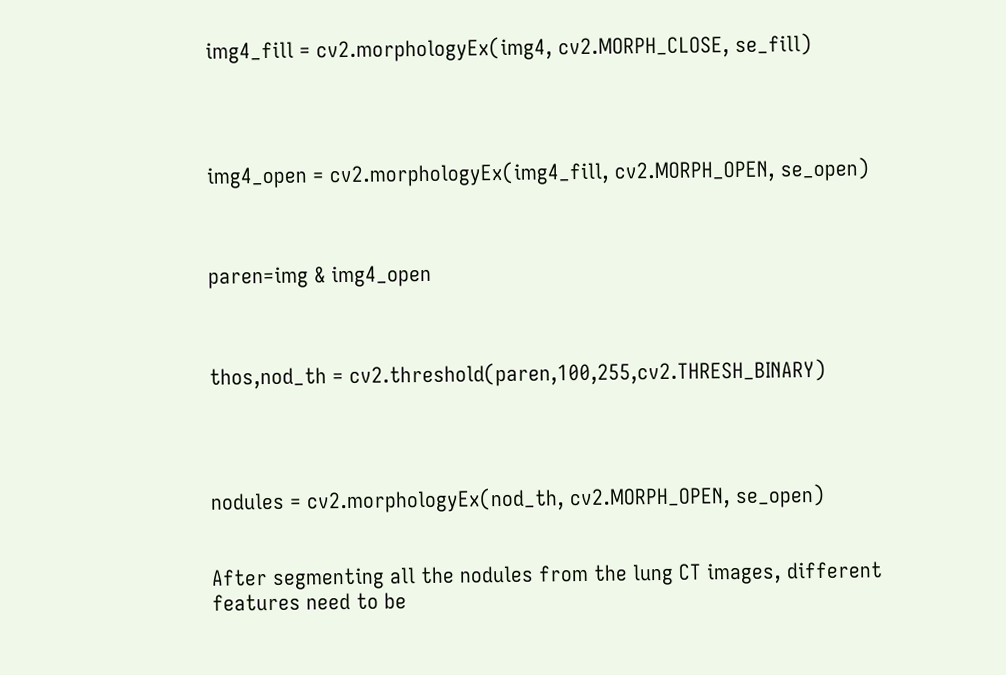img4_fill = cv2.morphologyEx(img4, cv2.MORPH_CLOSE, se_fill)




img4_open = cv2.morphologyEx(img4_fill, cv2.MORPH_OPEN, se_open)



paren=img & img4_open



thos,nod_th = cv2.threshold(paren,100,255,cv2.THRESH_BINARY)




nodules = cv2.morphologyEx(nod_th, cv2.MORPH_OPEN, se_open)


After segmenting all the nodules from the lung CT images, different features need to be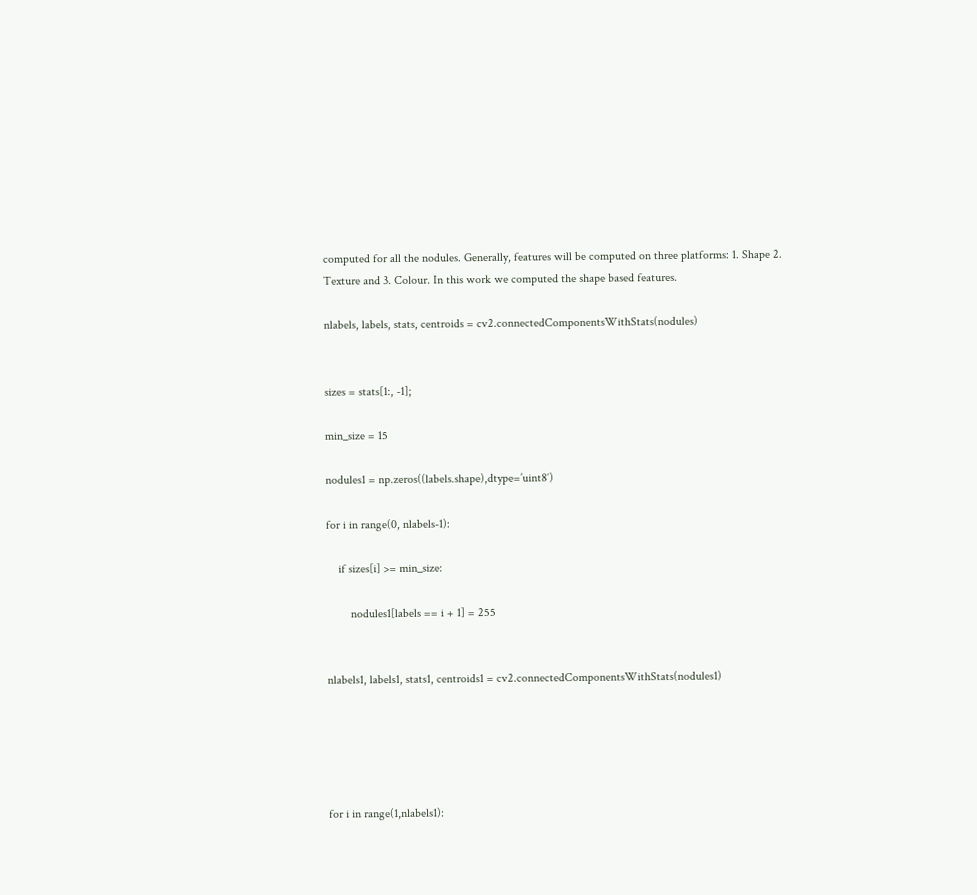computed for all the nodules. Generally, features will be computed on three platforms: 1. Shape 2. Texture and 3. Colour. In this work we computed the shape based features.

nlabels, labels, stats, centroids = cv2.connectedComponentsWithStats(nodules)


sizes = stats[1:, -1];

min_size = 15

nodules1 = np.zeros((labels.shape),dtype=’uint8′)

for i in range(0, nlabels-1):

    if sizes[i] >= min_size:

        nodules1[labels == i + 1] = 255


nlabels1, labels1, stats1, centroids1 = cv2.connectedComponentsWithStats(nodules1)





for i in range(1,nlabels1):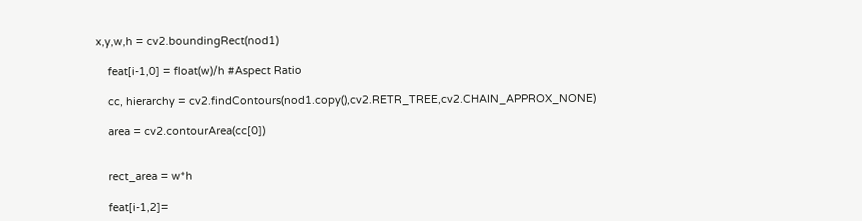x,y,w,h = cv2.boundingRect(nod1)

    feat[i-1,0] = float(w)/h #Aspect Ratio

    cc, hierarchy = cv2.findContours(nod1.copy(),cv2.RETR_TREE,cv2.CHAIN_APPROX_NONE)

    area = cv2.contourArea(cc[0])


    rect_area = w*h

    feat[i-1,2]=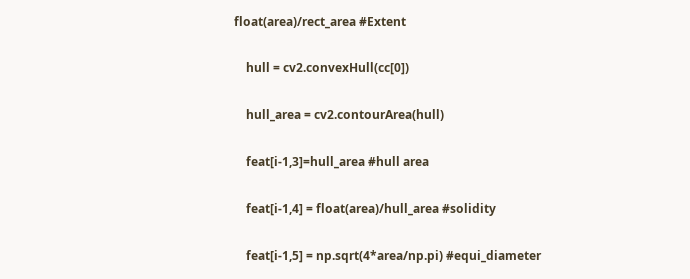float(area)/rect_area #Extent

    hull = cv2.convexHull(cc[0])

    hull_area = cv2.contourArea(hull)

    feat[i-1,3]=hull_area #hull area

    feat[i-1,4] = float(area)/hull_area #solidity

    feat[i-1,5] = np.sqrt(4*area/np.pi) #equi_diameter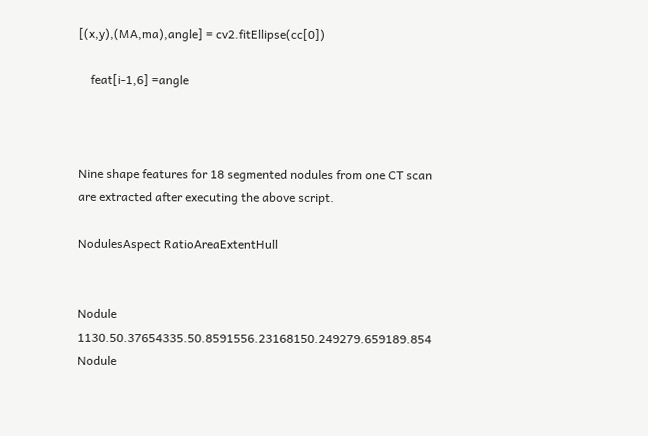[(x,y),(MA,ma),angle] = cv2.fitEllipse(cc[0])

    feat[i-1,6] =angle



Nine shape features for 18 segmented nodules from one CT scan are extracted after executing the above script.

NodulesAspect RatioAreaExtentHull


Nodule 1130.50.37654335.50.8591556.23168150.249279.659189.854
Nodule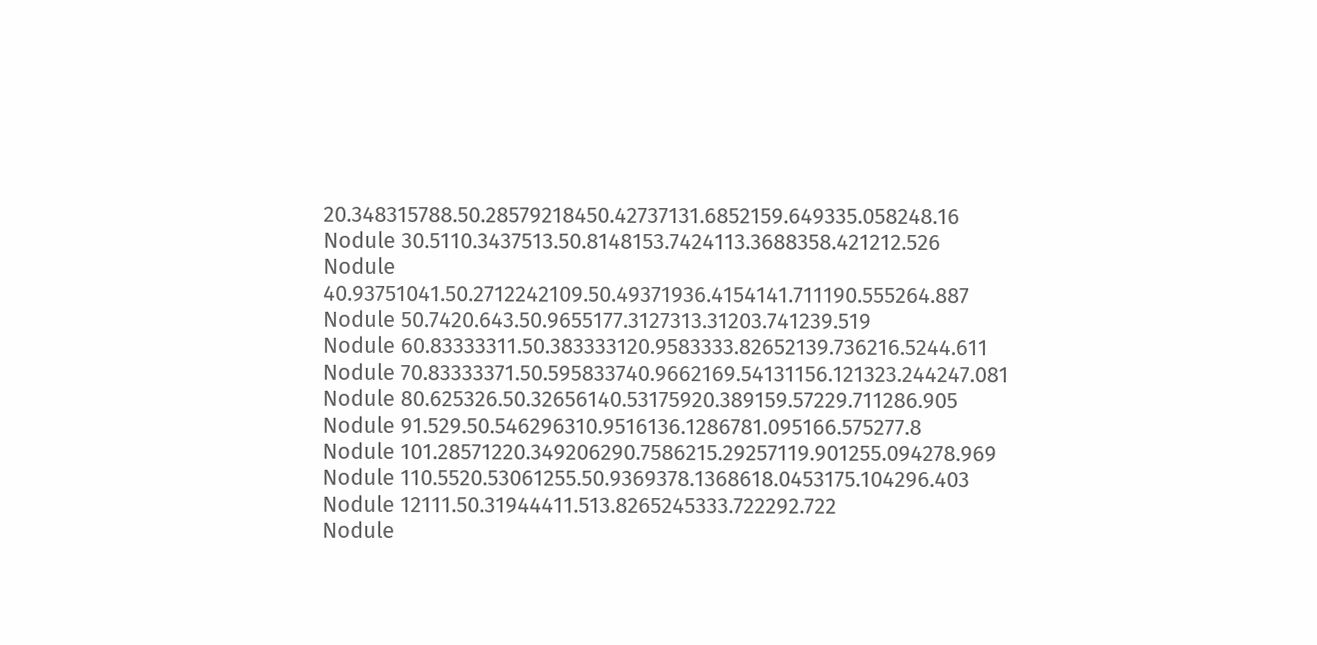20.348315788.50.28579218450.42737131.6852159.649335.058248.16
Nodule 30.5110.3437513.50.8148153.7424113.3688358.421212.526
Nodule 40.93751041.50.2712242109.50.49371936.4154141.711190.555264.887
Nodule 50.7420.643.50.9655177.3127313.31203.741239.519
Nodule 60.83333311.50.383333120.9583333.82652139.736216.5244.611
Nodule 70.83333371.50.595833740.9662169.54131156.121323.244247.081
Nodule 80.625326.50.32656140.53175920.389159.57229.711286.905
Nodule 91.529.50.546296310.9516136.1286781.095166.575277.8
Nodule 101.28571220.349206290.7586215.29257119.901255.094278.969
Nodule 110.5520.53061255.50.9369378.1368618.0453175.104296.403
Nodule 12111.50.31944411.513.8265245333.722292.722
Nodule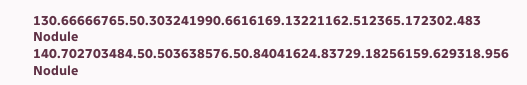130.66666765.50.303241990.6616169.13221162.512365.172302.483
Nodule 140.702703484.50.503638576.50.84041624.83729.18256159.629318.956
Nodule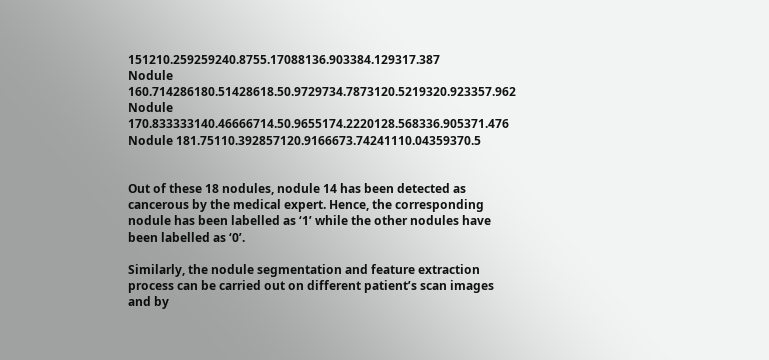151210.259259240.8755.17088136.903384.129317.387
Nodule 160.714286180.51428618.50.9729734.7873120.5219320.923357.962
Nodule 170.833333140.46666714.50.9655174.2220128.568336.905371.476
Nodule 181.75110.392857120.9166673.74241110.04359370.5


Out of these 18 nodules, nodule 14 has been detected as cancerous by the medical expert. Hence, the corresponding nodule has been labelled as ‘1’ while the other nodules have been labelled as ‘0’.

Similarly, the nodule segmentation and feature extraction process can be carried out on different patient’s scan images and by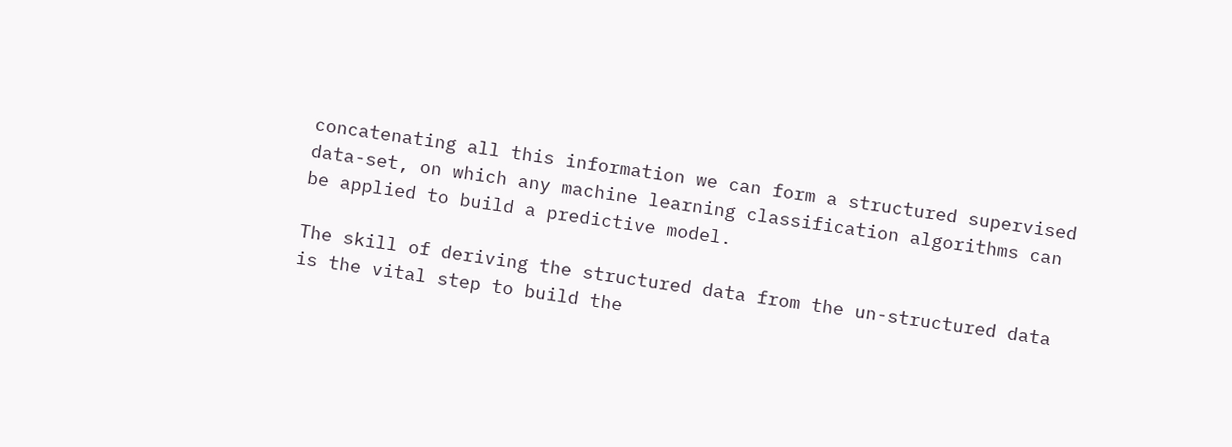concatenating all this information we can form a structured supervised data-set, on which any machine learning classification algorithms can be applied to build a predictive model.

The skill of deriving the structured data from the un-structured data is the vital step to build the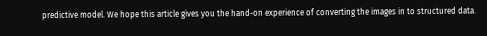predictive model. We hope this article gives you the hand-on experience of converting the images in to structured data.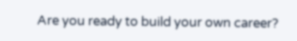Are you ready to build your own career?